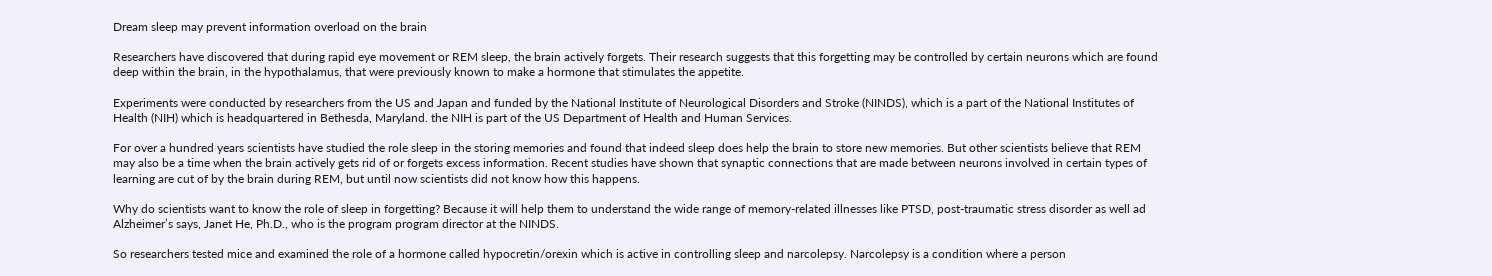Dream sleep may prevent information overload on the brain

Researchers have discovered that during rapid eye movement or REM sleep, the brain actively forgets. Their research suggests that this forgetting may be controlled by certain neurons which are found deep within the brain, in the hypothalamus, that were previously known to make a hormone that stimulates the appetite.

Experiments were conducted by researchers from the US and Japan and funded by the National Institute of Neurological Disorders and Stroke (NINDS), which is a part of the National Institutes of Health (NIH) which is headquartered in Bethesda, Maryland. the NIH is part of the US Department of Health and Human Services.

For over a hundred years scientists have studied the role sleep in the storing memories and found that indeed sleep does help the brain to store new memories. But other scientists believe that REM may also be a time when the brain actively gets rid of or forgets excess information. Recent studies have shown that synaptic connections that are made between neurons involved in certain types of learning are cut of by the brain during REM, but until now scientists did not know how this happens.

Why do scientists want to know the role of sleep in forgetting? Because it will help them to understand the wide range of memory-related illnesses like PTSD, post-traumatic stress disorder as well ad Alzheimer’s says, Janet He, Ph.D., who is the program program director at the NINDS.

So researchers tested mice and examined the role of a hormone called hypocretin/orexin which is active in controlling sleep and narcolepsy. Narcolepsy is a condition where a person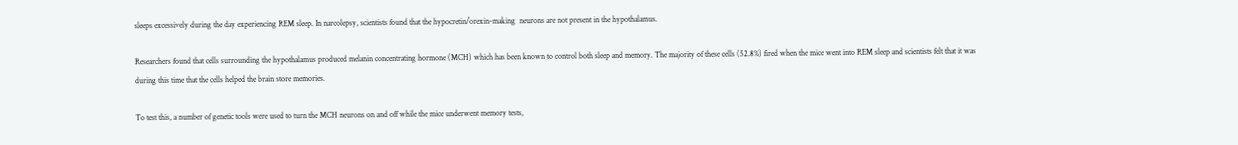sleeps excessively during the day experiencing REM sleep. In narcolepsy, scientists found that the hypocretin/orexin-making  neurons are not present in the hypothalamus.

Researchers found that cells surrounding the hypothalamus produced melanin concentrating hormone (MCH) which has been known to control both sleep and memory. The majority of these cells (52.8%) fired when the mice went into REM sleep and scientists felt that it was during this time that the cells helped the brain store memories.

To test this, a number of genetic tools were used to turn the MCH neurons on and off while the mice underwent memory tests,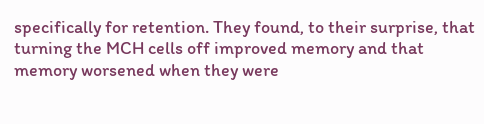specifically for retention. They found, to their surprise, that turning the MCH cells off improved memory and that memory worsened when they were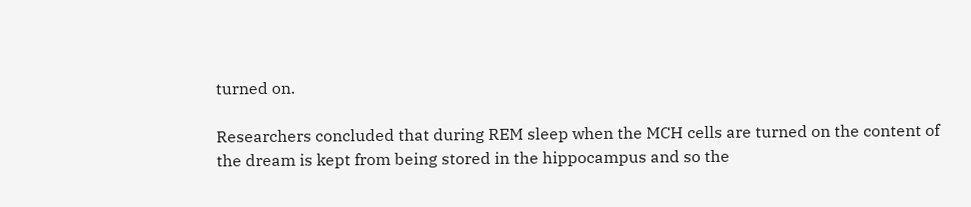turned on.

Researchers concluded that during REM sleep when the MCH cells are turned on the content of the dream is kept from being stored in the hippocampus and so the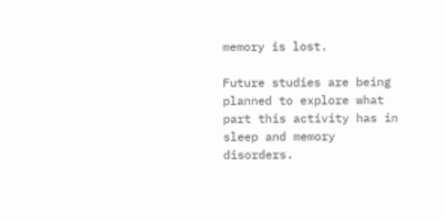memory is lost.

Future studies are being planned to explore what part this activity has in sleep and memory disorders.